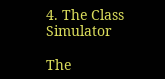4. The Class Simulator

The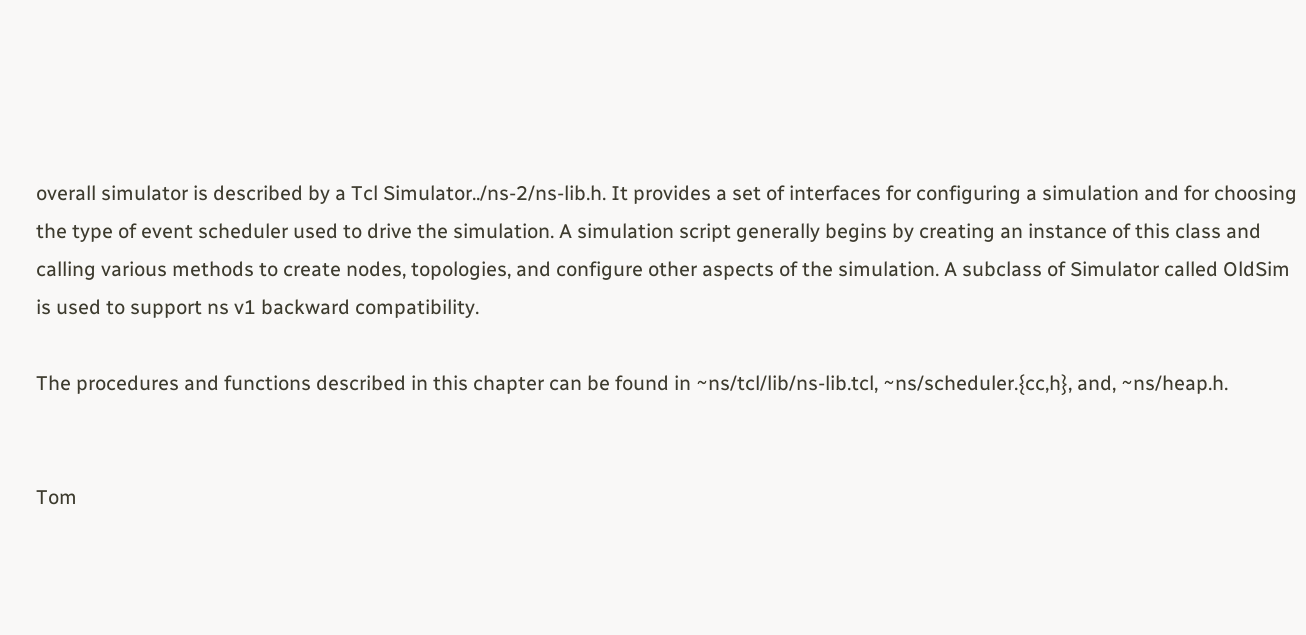overall simulator is described by a Tcl Simulator../ns-2/ns-lib.h. It provides a set of interfaces for configuring a simulation and for choosing the type of event scheduler used to drive the simulation. A simulation script generally begins by creating an instance of this class and calling various methods to create nodes, topologies, and configure other aspects of the simulation. A subclass of Simulator called OldSim is used to support ns v1 backward compatibility.

The procedures and functions described in this chapter can be found in ~ns/tcl/lib/ns-lib.tcl, ~ns/scheduler.{cc,h}, and, ~ns/heap.h.


Tom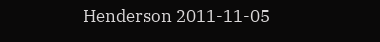Henderson 2011-11-05